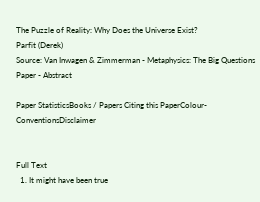The Puzzle of Reality: Why Does the Universe Exist?
Parfit (Derek)
Source: Van Inwagen & Zimmerman - Metaphysics: The Big Questions
Paper - Abstract

Paper StatisticsBooks / Papers Citing this PaperColour-ConventionsDisclaimer


Full Text
  1. It might have been true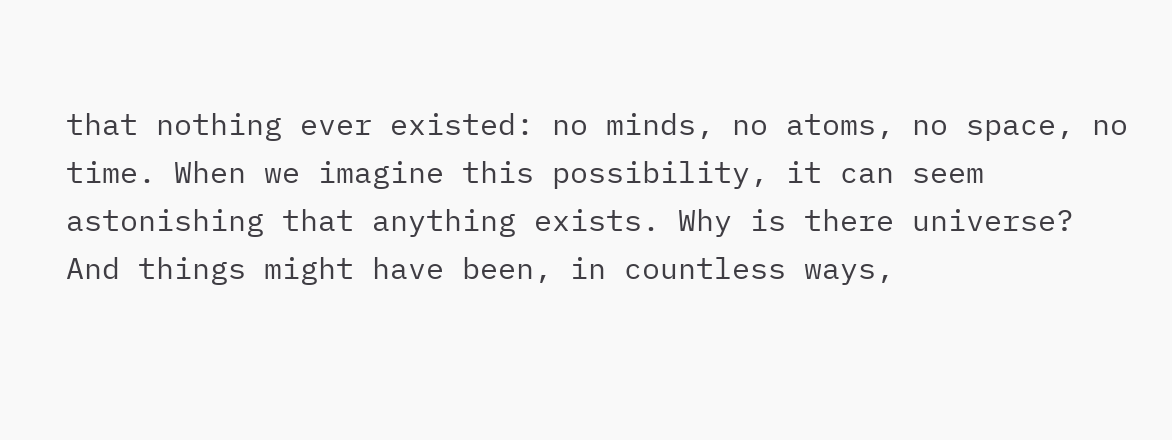that nothing ever existed: no minds, no atoms, no space, no time. When we imagine this possibility, it can seem astonishing that anything exists. Why is there universe? And things might have been, in countless ways,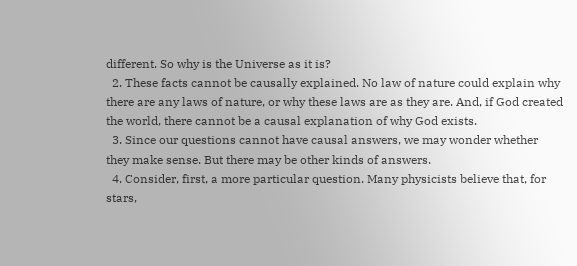different. So why is the Universe as it is?
  2. These facts cannot be causally explained. No law of nature could explain why there are any laws of nature, or why these laws are as they are. And, if God created the world, there cannot be a causal explanation of why God exists.
  3. Since our questions cannot have causal answers, we may wonder whether they make sense. But there may be other kinds of answers.
  4. Consider, first, a more particular question. Many physicists believe that, for stars,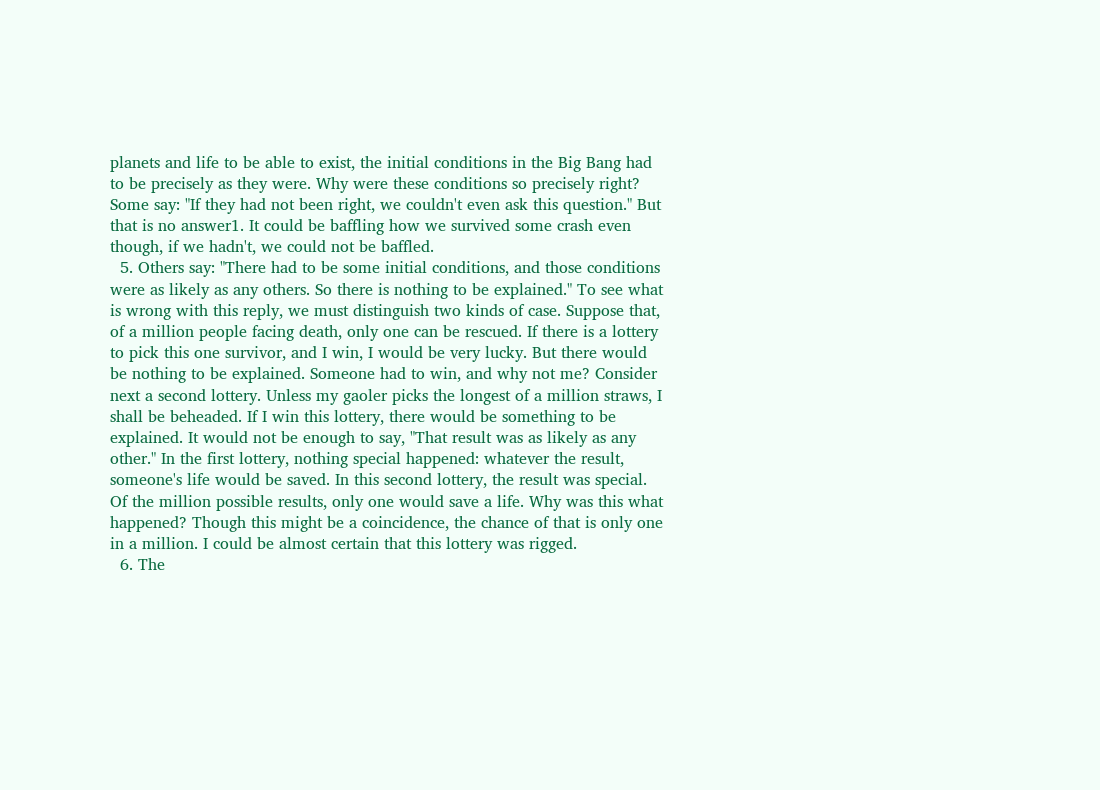planets and life to be able to exist, the initial conditions in the Big Bang had to be precisely as they were. Why were these conditions so precisely right? Some say: "If they had not been right, we couldn't even ask this question." But that is no answer1. It could be baffling how we survived some crash even though, if we hadn't, we could not be baffled.
  5. Others say: "There had to be some initial conditions, and those conditions were as likely as any others. So there is nothing to be explained." To see what is wrong with this reply, we must distinguish two kinds of case. Suppose that, of a million people facing death, only one can be rescued. If there is a lottery to pick this one survivor, and I win, I would be very lucky. But there would be nothing to be explained. Someone had to win, and why not me? Consider next a second lottery. Unless my gaoler picks the longest of a million straws, I shall be beheaded. If I win this lottery, there would be something to be explained. It would not be enough to say, "That result was as likely as any other." In the first lottery, nothing special happened: whatever the result, someone's life would be saved. In this second lottery, the result was special. Of the million possible results, only one would save a life. Why was this what happened? Though this might be a coincidence, the chance of that is only one in a million. I could be almost certain that this lottery was rigged.
  6. The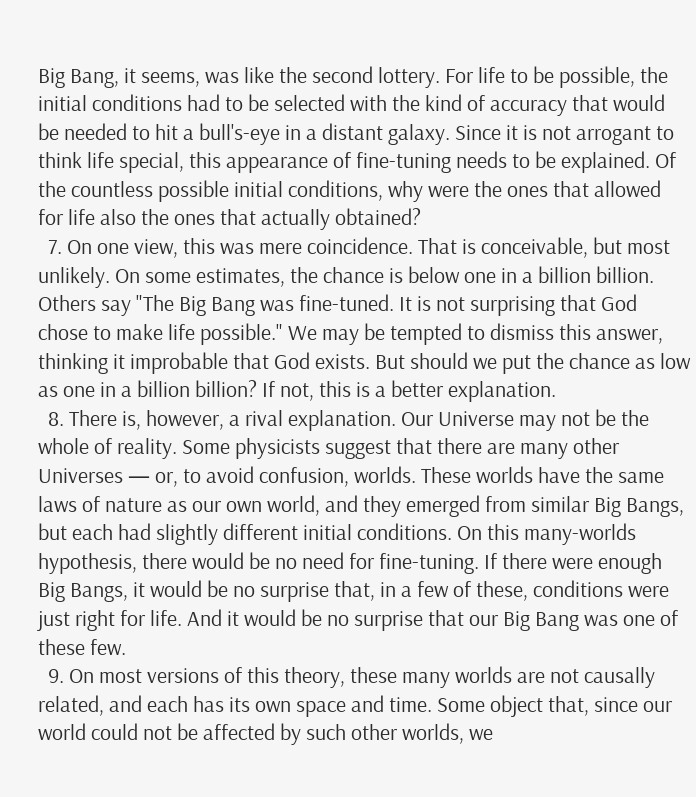Big Bang, it seems, was like the second lottery. For life to be possible, the initial conditions had to be selected with the kind of accuracy that would be needed to hit a bull's-eye in a distant galaxy. Since it is not arrogant to think life special, this appearance of fine-tuning needs to be explained. Of the countless possible initial conditions, why were the ones that allowed for life also the ones that actually obtained?
  7. On one view, this was mere coincidence. That is conceivable, but most unlikely. On some estimates, the chance is below one in a billion billion. Others say "The Big Bang was fine-tuned. It is not surprising that God chose to make life possible." We may be tempted to dismiss this answer, thinking it improbable that God exists. But should we put the chance as low as one in a billion billion? If not, this is a better explanation.
  8. There is, however, a rival explanation. Our Universe may not be the whole of reality. Some physicists suggest that there are many other Universes — or, to avoid confusion, worlds. These worlds have the same laws of nature as our own world, and they emerged from similar Big Bangs, but each had slightly different initial conditions. On this many-worlds hypothesis, there would be no need for fine-tuning. If there were enough Big Bangs, it would be no surprise that, in a few of these, conditions were just right for life. And it would be no surprise that our Big Bang was one of these few.
  9. On most versions of this theory, these many worlds are not causally related, and each has its own space and time. Some object that, since our world could not be affected by such other worlds, we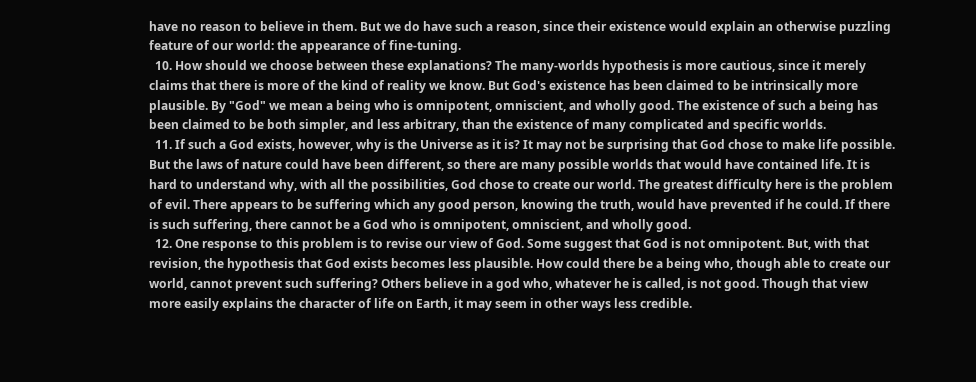have no reason to believe in them. But we do have such a reason, since their existence would explain an otherwise puzzling feature of our world: the appearance of fine-tuning.
  10. How should we choose between these explanations? The many-worlds hypothesis is more cautious, since it merely claims that there is more of the kind of reality we know. But God's existence has been claimed to be intrinsically more plausible. By "God" we mean a being who is omnipotent, omniscient, and wholly good. The existence of such a being has been claimed to be both simpler, and less arbitrary, than the existence of many complicated and specific worlds.
  11. If such a God exists, however, why is the Universe as it is? It may not be surprising that God chose to make life possible. But the laws of nature could have been different, so there are many possible worlds that would have contained life. It is hard to understand why, with all the possibilities, God chose to create our world. The greatest difficulty here is the problem of evil. There appears to be suffering which any good person, knowing the truth, would have prevented if he could. If there is such suffering, there cannot be a God who is omnipotent, omniscient, and wholly good.
  12. One response to this problem is to revise our view of God. Some suggest that God is not omnipotent. But, with that revision, the hypothesis that God exists becomes less plausible. How could there be a being who, though able to create our world, cannot prevent such suffering? Others believe in a god who, whatever he is called, is not good. Though that view more easily explains the character of life on Earth, it may seem in other ways less credible.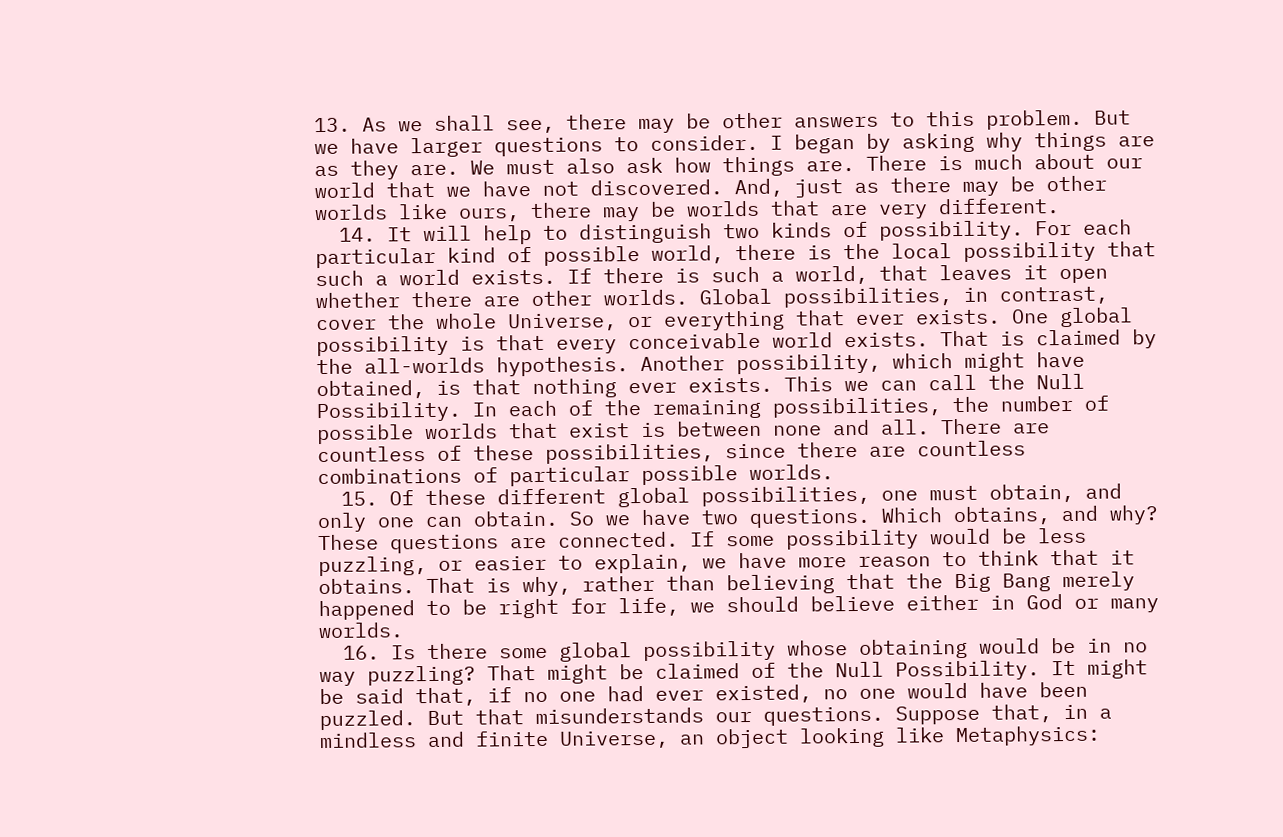13. As we shall see, there may be other answers to this problem. But we have larger questions to consider. I began by asking why things are as they are. We must also ask how things are. There is much about our world that we have not discovered. And, just as there may be other worlds like ours, there may be worlds that are very different.
  14. It will help to distinguish two kinds of possibility. For each particular kind of possible world, there is the local possibility that such a world exists. If there is such a world, that leaves it open whether there are other worlds. Global possibilities, in contrast, cover the whole Universe, or everything that ever exists. One global possibility is that every conceivable world exists. That is claimed by the all-worlds hypothesis. Another possibility, which might have obtained, is that nothing ever exists. This we can call the Null Possibility. In each of the remaining possibilities, the number of possible worlds that exist is between none and all. There are countless of these possibilities, since there are countless combinations of particular possible worlds.
  15. Of these different global possibilities, one must obtain, and only one can obtain. So we have two questions. Which obtains, and why? These questions are connected. If some possibility would be less puzzling, or easier to explain, we have more reason to think that it obtains. That is why, rather than believing that the Big Bang merely happened to be right for life, we should believe either in God or many worlds.
  16. Is there some global possibility whose obtaining would be in no way puzzling? That might be claimed of the Null Possibility. It might be said that, if no one had ever existed, no one would have been puzzled. But that misunderstands our questions. Suppose that, in a mindless and finite Universe, an object looking like Metaphysics: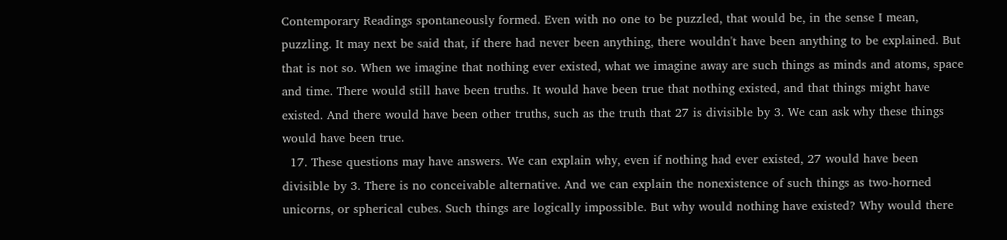Contemporary Readings spontaneously formed. Even with no one to be puzzled, that would be, in the sense I mean, puzzling. It may next be said that, if there had never been anything, there wouldn't have been anything to be explained. But that is not so. When we imagine that nothing ever existed, what we imagine away are such things as minds and atoms, space and time. There would still have been truths. It would have been true that nothing existed, and that things might have existed. And there would have been other truths, such as the truth that 27 is divisible by 3. We can ask why these things would have been true.
  17. These questions may have answers. We can explain why, even if nothing had ever existed, 27 would have been divisible by 3. There is no conceivable alternative. And we can explain the nonexistence of such things as two-horned unicorns, or spherical cubes. Such things are logically impossible. But why would nothing have existed? Why would there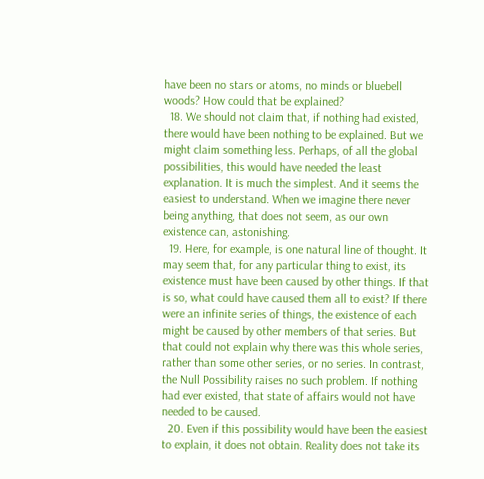have been no stars or atoms, no minds or bluebell woods? How could that be explained?
  18. We should not claim that, if nothing had existed, there would have been nothing to be explained. But we might claim something less. Perhaps, of all the global possibilities, this would have needed the least explanation. It is much the simplest. And it seems the easiest to understand. When we imagine there never being anything, that does not seem, as our own existence can, astonishing.
  19. Here, for example, is one natural line of thought. It may seem that, for any particular thing to exist, its existence must have been caused by other things. If that is so, what could have caused them all to exist? If there were an infinite series of things, the existence of each might be caused by other members of that series. But that could not explain why there was this whole series, rather than some other series, or no series. In contrast, the Null Possibility raises no such problem. If nothing had ever existed, that state of affairs would not have needed to be caused.
  20. Even if this possibility would have been the easiest to explain, it does not obtain. Reality does not take its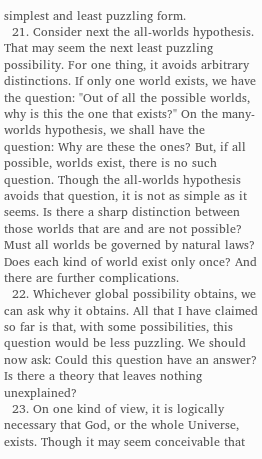simplest and least puzzling form.
  21. Consider next the all-worlds hypothesis. That may seem the next least puzzling possibility. For one thing, it avoids arbitrary distinctions. If only one world exists, we have the question: "Out of all the possible worlds, why is this the one that exists?" On the many-worlds hypothesis, we shall have the question: Why are these the ones? But, if all possible, worlds exist, there is no such question. Though the all-worlds hypothesis avoids that question, it is not as simple as it seems. Is there a sharp distinction between those worlds that are and are not possible? Must all worlds be governed by natural laws? Does each kind of world exist only once? And there are further complications.
  22. Whichever global possibility obtains, we can ask why it obtains. All that I have claimed so far is that, with some possibilities, this question would be less puzzling. We should now ask: Could this question have an answer? Is there a theory that leaves nothing unexplained?
  23. On one kind of view, it is logically necessary that God, or the whole Universe, exists. Though it may seem conceivable that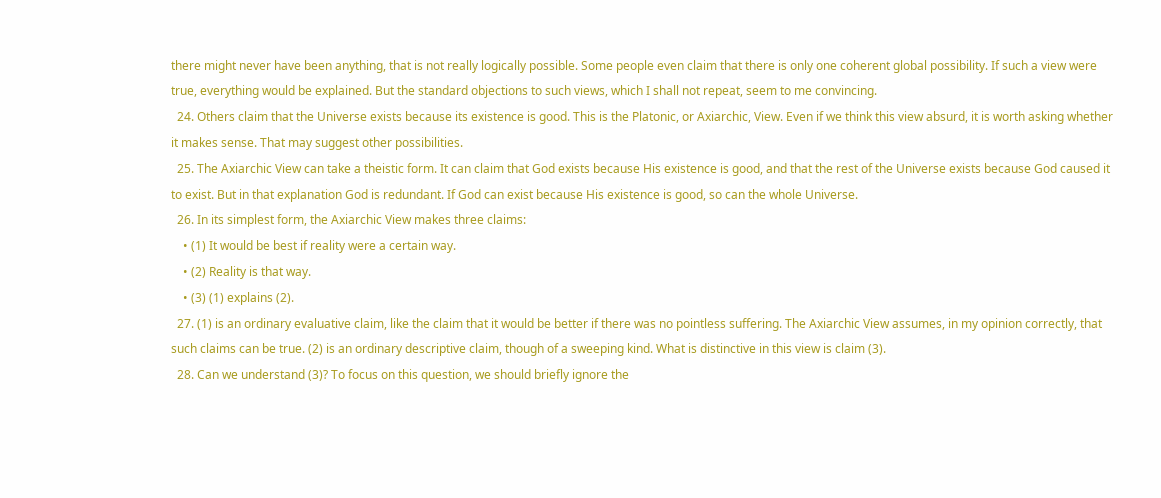there might never have been anything, that is not really logically possible. Some people even claim that there is only one coherent global possibility. If such a view were true, everything would be explained. But the standard objections to such views, which I shall not repeat, seem to me convincing.
  24. Others claim that the Universe exists because its existence is good. This is the Platonic, or Axiarchic, View. Even if we think this view absurd, it is worth asking whether it makes sense. That may suggest other possibilities.
  25. The Axiarchic View can take a theistic form. It can claim that God exists because His existence is good, and that the rest of the Universe exists because God caused it to exist. But in that explanation God is redundant. If God can exist because His existence is good, so can the whole Universe.
  26. In its simplest form, the Axiarchic View makes three claims:
    • (1) It would be best if reality were a certain way.
    • (2) Reality is that way.
    • (3) (1) explains (2).
  27. (1) is an ordinary evaluative claim, like the claim that it would be better if there was no pointless suffering. The Axiarchic View assumes, in my opinion correctly, that such claims can be true. (2) is an ordinary descriptive claim, though of a sweeping kind. What is distinctive in this view is claim (3).
  28. Can we understand (3)? To focus on this question, we should briefly ignore the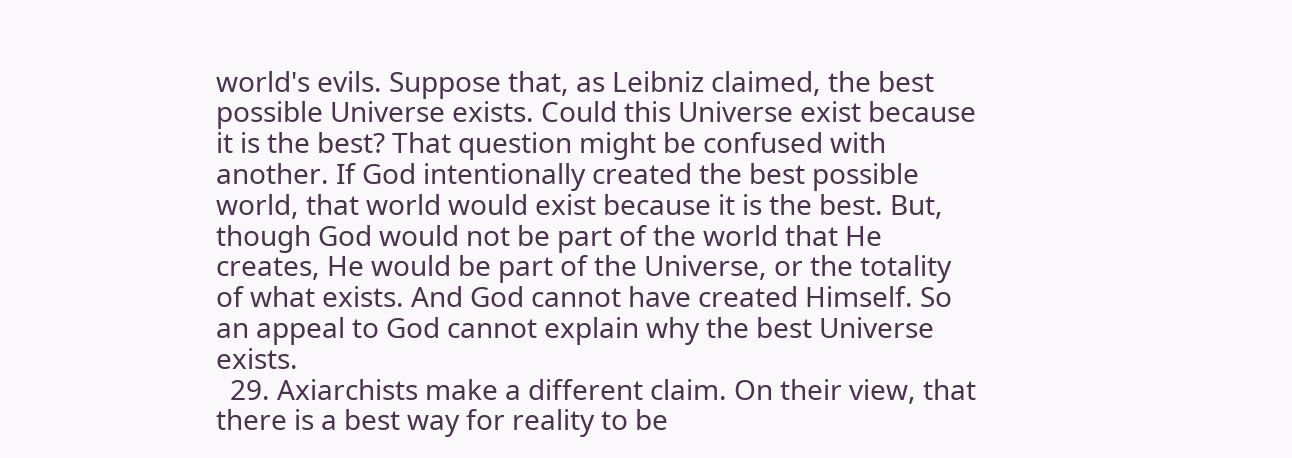world's evils. Suppose that, as Leibniz claimed, the best possible Universe exists. Could this Universe exist because it is the best? That question might be confused with another. If God intentionally created the best possible world, that world would exist because it is the best. But, though God would not be part of the world that He creates, He would be part of the Universe, or the totality of what exists. And God cannot have created Himself. So an appeal to God cannot explain why the best Universe exists.
  29. Axiarchists make a different claim. On their view, that there is a best way for reality to be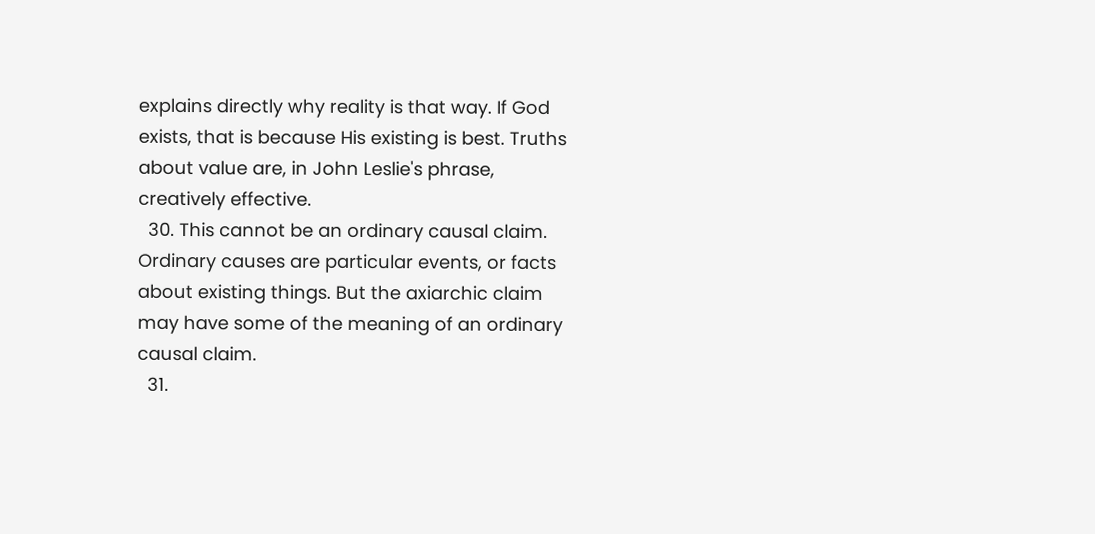explains directly why reality is that way. If God exists, that is because His existing is best. Truths about value are, in John Leslie's phrase, creatively effective.
  30. This cannot be an ordinary causal claim. Ordinary causes are particular events, or facts about existing things. But the axiarchic claim may have some of the meaning of an ordinary causal claim.
  31.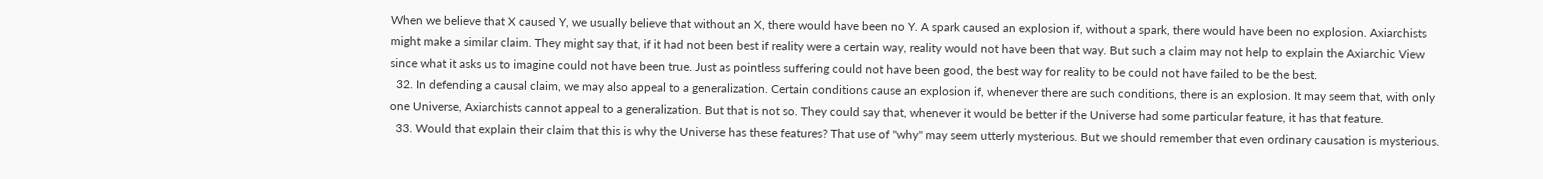When we believe that X caused Y, we usually believe that without an X, there would have been no Y. A spark caused an explosion if, without a spark, there would have been no explosion. Axiarchists might make a similar claim. They might say that, if it had not been best if reality were a certain way, reality would not have been that way. But such a claim may not help to explain the Axiarchic View since what it asks us to imagine could not have been true. Just as pointless suffering could not have been good, the best way for reality to be could not have failed to be the best.
  32. In defending a causal claim, we may also appeal to a generalization. Certain conditions cause an explosion if, whenever there are such conditions, there is an explosion. It may seem that, with only one Universe, Axiarchists cannot appeal to a generalization. But that is not so. They could say that, whenever it would be better if the Universe had some particular feature, it has that feature.
  33. Would that explain their claim that this is why the Universe has these features? That use of "why" may seem utterly mysterious. But we should remember that even ordinary causation is mysterious.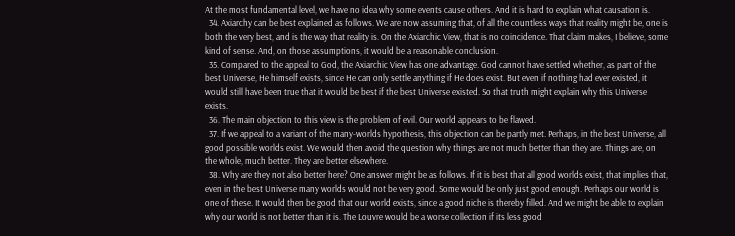At the most fundamental level, we have no idea why some events cause others. And it is hard to explain what causation is.
  34. Axiarchy can be best explained as follows. We are now assuming that, of all the countless ways that reality might be, one is both the very best, and is the way that reality is. On the Axiarchic View, that is no coincidence. That claim makes, I believe, some kind of sense. And, on those assumptions, it would be a reasonable conclusion.
  35. Compared to the appeal to God, the Axiarchic View has one advantage. God cannot have settled whether, as part of the best Universe, He himself exists, since He can only settle anything if He does exist. But even if nothing had ever existed, it would still have been true that it would be best if the best Universe existed. So that truth might explain why this Universe exists.
  36. The main objection to this view is the problem of evil. Our world appears to be flawed.
  37. If we appeal to a variant of the many-worlds hypothesis, this objection can be partly met. Perhaps, in the best Universe, all good possible worlds exist. We would then avoid the question why things are not much better than they are. Things are, on the whole, much better. They are better elsewhere.
  38. Why are they not also better here? One answer might be as follows. If it is best that all good worlds exist, that implies that, even in the best Universe many worlds would not be very good. Some would be only just good enough. Perhaps our world is one of these. It would then be good that our world exists, since a good niche is thereby filled. And we might be able to explain why our world is not better than it is. The Louvre would be a worse collection if its less good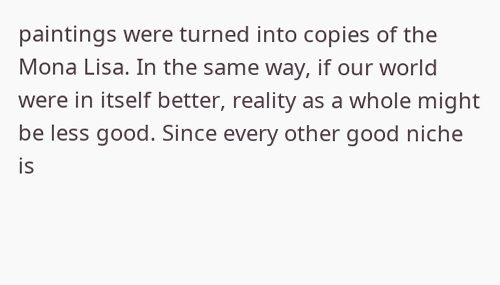paintings were turned into copies of the Mona Lisa. In the same way, if our world were in itself better, reality as a whole might be less good. Since every other good niche is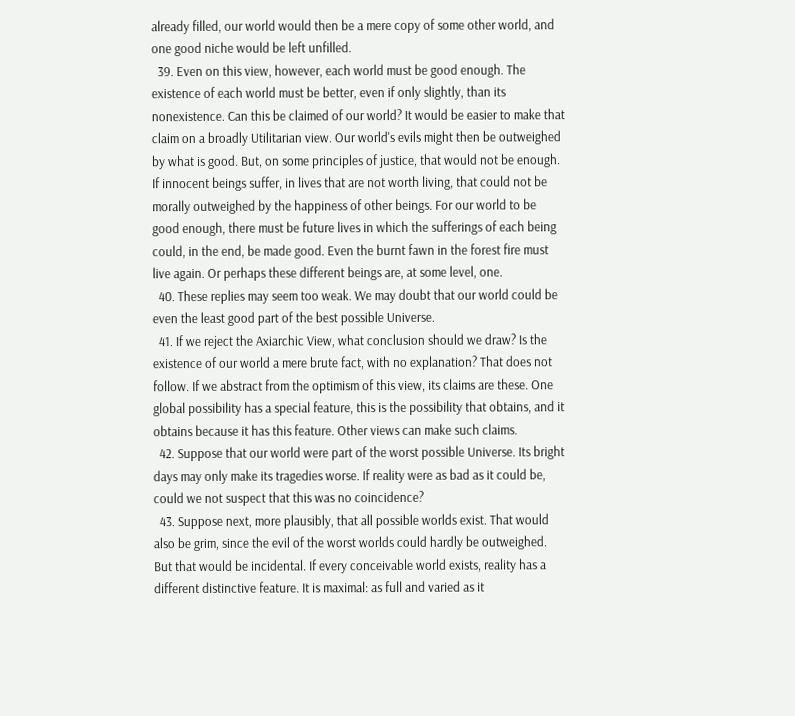already filled, our world would then be a mere copy of some other world, and one good niche would be left unfilled.
  39. Even on this view, however, each world must be good enough. The existence of each world must be better, even if only slightly, than its nonexistence. Can this be claimed of our world? It would be easier to make that claim on a broadly Utilitarian view. Our world's evils might then be outweighed by what is good. But, on some principles of justice, that would not be enough. If innocent beings suffer, in lives that are not worth living, that could not be morally outweighed by the happiness of other beings. For our world to be good enough, there must be future lives in which the sufferings of each being could, in the end, be made good. Even the burnt fawn in the forest fire must live again. Or perhaps these different beings are, at some level, one.
  40. These replies may seem too weak. We may doubt that our world could be even the least good part of the best possible Universe.
  41. If we reject the Axiarchic View, what conclusion should we draw? Is the existence of our world a mere brute fact, with no explanation? That does not follow. If we abstract from the optimism of this view, its claims are these. One global possibility has a special feature, this is the possibility that obtains, and it obtains because it has this feature. Other views can make such claims.
  42. Suppose that our world were part of the worst possible Universe. Its bright days may only make its tragedies worse. If reality were as bad as it could be, could we not suspect that this was no coincidence?
  43. Suppose next, more plausibly, that all possible worlds exist. That would also be grim, since the evil of the worst worlds could hardly be outweighed. But that would be incidental. If every conceivable world exists, reality has a different distinctive feature. It is maximal: as full and varied as it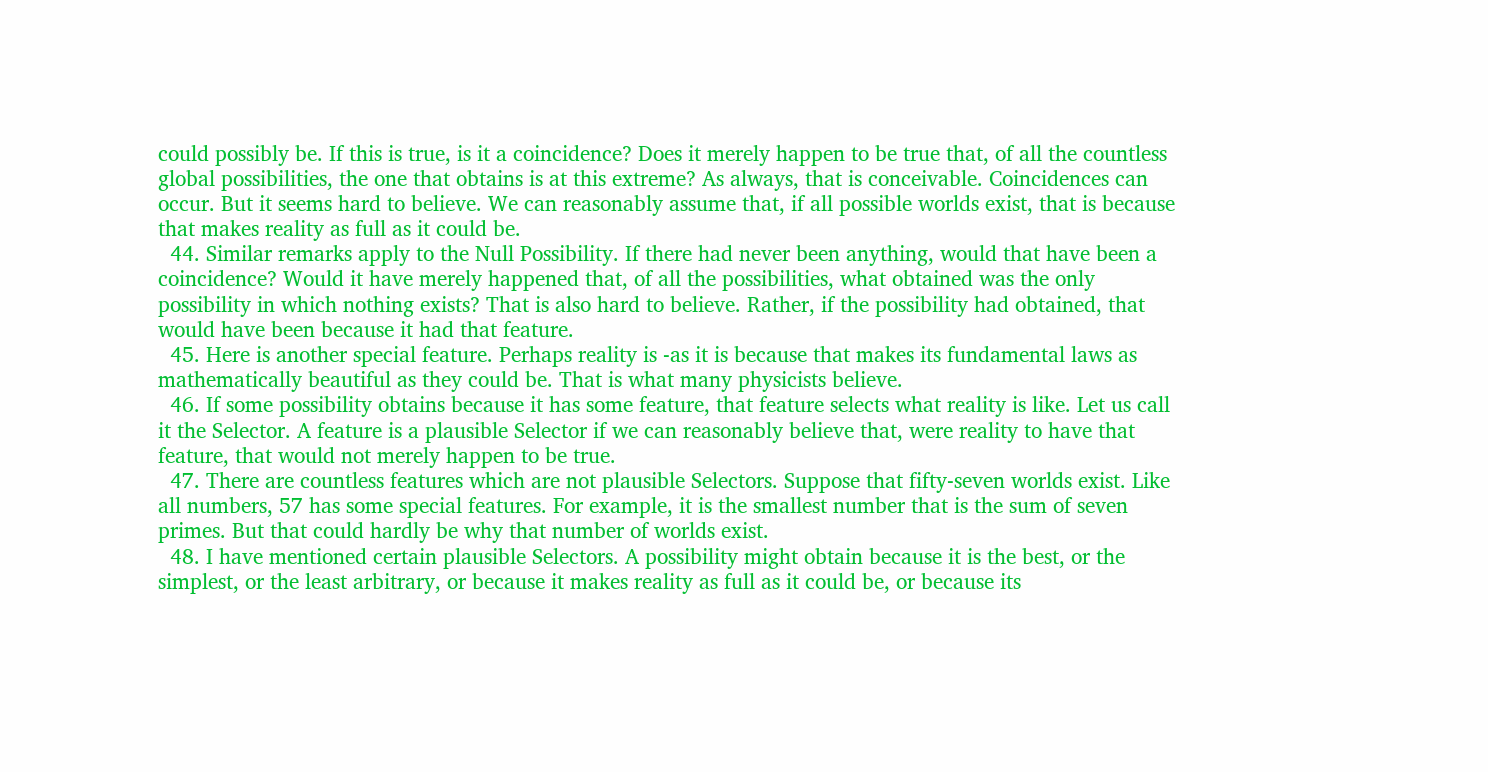could possibly be. If this is true, is it a coincidence? Does it merely happen to be true that, of all the countless global possibilities, the one that obtains is at this extreme? As always, that is conceivable. Coincidences can occur. But it seems hard to believe. We can reasonably assume that, if all possible worlds exist, that is because that makes reality as full as it could be.
  44. Similar remarks apply to the Null Possibility. If there had never been anything, would that have been a coincidence? Would it have merely happened that, of all the possibilities, what obtained was the only possibility in which nothing exists? That is also hard to believe. Rather, if the possibility had obtained, that would have been because it had that feature.
  45. Here is another special feature. Perhaps reality is -as it is because that makes its fundamental laws as mathematically beautiful as they could be. That is what many physicists believe.
  46. If some possibility obtains because it has some feature, that feature selects what reality is like. Let us call it the Selector. A feature is a plausible Selector if we can reasonably believe that, were reality to have that feature, that would not merely happen to be true.
  47. There are countless features which are not plausible Selectors. Suppose that fifty-seven worlds exist. Like all numbers, 57 has some special features. For example, it is the smallest number that is the sum of seven primes. But that could hardly be why that number of worlds exist.
  48. I have mentioned certain plausible Selectors. A possibility might obtain because it is the best, or the simplest, or the least arbitrary, or because it makes reality as full as it could be, or because its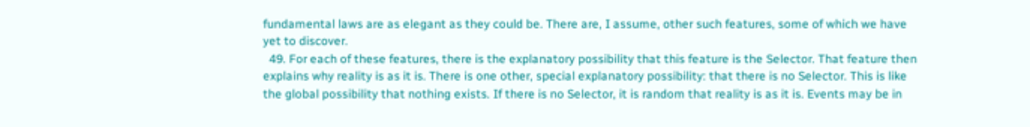fundamental laws are as elegant as they could be. There are, I assume, other such features, some of which we have yet to discover.
  49. For each of these features, there is the explanatory possibility that this feature is the Selector. That feature then explains why reality is as it is. There is one other, special explanatory possibility: that there is no Selector. This is like the global possibility that nothing exists. If there is no Selector, it is random that reality is as it is. Events may be in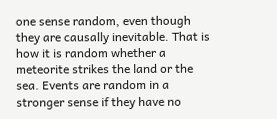one sense random, even though they are causally inevitable. That is how it is random whether a meteorite strikes the land or the sea. Events are random in a stronger sense if they have no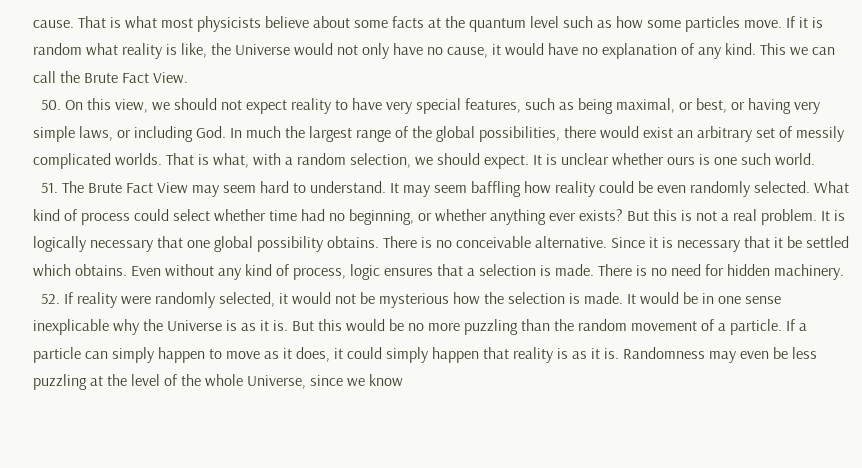cause. That is what most physicists believe about some facts at the quantum level such as how some particles move. If it is random what reality is like, the Universe would not only have no cause, it would have no explanation of any kind. This we can call the Brute Fact View.
  50. On this view, we should not expect reality to have very special features, such as being maximal, or best, or having very simple laws, or including God. In much the largest range of the global possibilities, there would exist an arbitrary set of messily complicated worlds. That is what, with a random selection, we should expect. It is unclear whether ours is one such world.
  51. The Brute Fact View may seem hard to understand. It may seem baffling how reality could be even randomly selected. What kind of process could select whether time had no beginning, or whether anything ever exists? But this is not a real problem. It is logically necessary that one global possibility obtains. There is no conceivable alternative. Since it is necessary that it be settled which obtains. Even without any kind of process, logic ensures that a selection is made. There is no need for hidden machinery.
  52. If reality were randomly selected, it would not be mysterious how the selection is made. It would be in one sense inexplicable why the Universe is as it is. But this would be no more puzzling than the random movement of a particle. If a particle can simply happen to move as it does, it could simply happen that reality is as it is. Randomness may even be less puzzling at the level of the whole Universe, since we know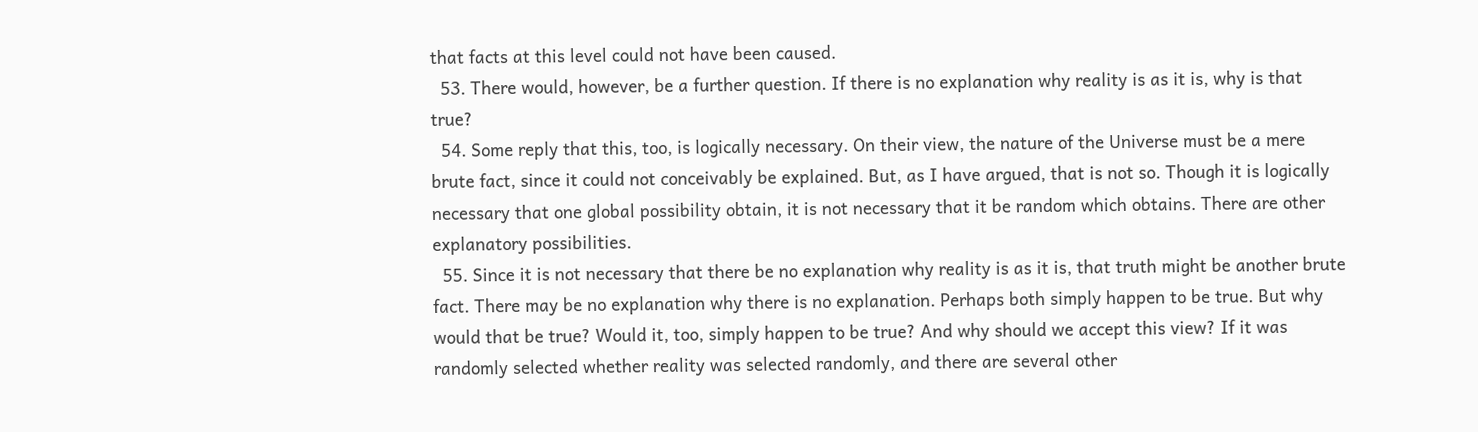that facts at this level could not have been caused.
  53. There would, however, be a further question. If there is no explanation why reality is as it is, why is that true?
  54. Some reply that this, too, is logically necessary. On their view, the nature of the Universe must be a mere brute fact, since it could not conceivably be explained. But, as I have argued, that is not so. Though it is logically necessary that one global possibility obtain, it is not necessary that it be random which obtains. There are other explanatory possibilities.
  55. Since it is not necessary that there be no explanation why reality is as it is, that truth might be another brute fact. There may be no explanation why there is no explanation. Perhaps both simply happen to be true. But why would that be true? Would it, too, simply happen to be true? And why should we accept this view? If it was randomly selected whether reality was selected randomly, and there are several other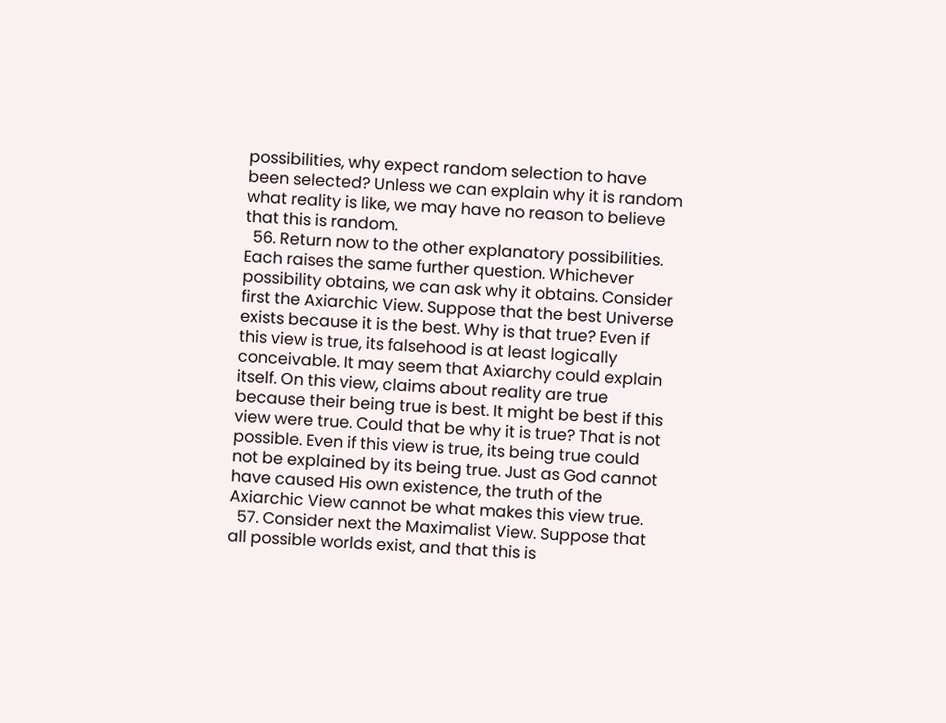possibilities, why expect random selection to have been selected? Unless we can explain why it is random what reality is like, we may have no reason to believe that this is random.
  56. Return now to the other explanatory possibilities. Each raises the same further question. Whichever possibility obtains, we can ask why it obtains. Consider first the Axiarchic View. Suppose that the best Universe exists because it is the best. Why is that true? Even if this view is true, its falsehood is at least logically conceivable. It may seem that Axiarchy could explain itself. On this view, claims about reality are true because their being true is best. It might be best if this view were true. Could that be why it is true? That is not possible. Even if this view is true, its being true could not be explained by its being true. Just as God cannot have caused His own existence, the truth of the Axiarchic View cannot be what makes this view true.
  57. Consider next the Maximalist View. Suppose that all possible worlds exist, and that this is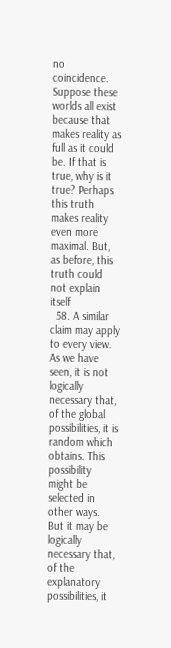no coincidence. Suppose these worlds all exist because that makes reality as full as it could be. If that is true, why is it true? Perhaps this truth makes reality even more maximal. But, as before, this truth could not explain itself
  58. A similar claim may apply to every view. As we have seen, it is not logically necessary that, of the global possibilities, it is random which obtains. This possibility might be selected in other ways. But it may be logically necessary that, of the explanatory possibilities, it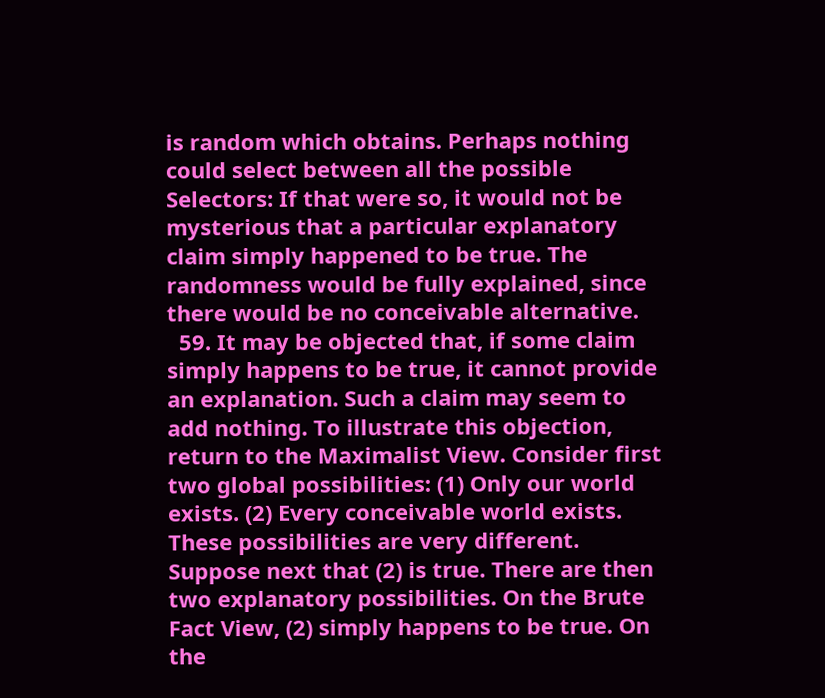is random which obtains. Perhaps nothing could select between all the possible Selectors: If that were so, it would not be mysterious that a particular explanatory claim simply happened to be true. The randomness would be fully explained, since there would be no conceivable alternative.
  59. It may be objected that, if some claim simply happens to be true, it cannot provide an explanation. Such a claim may seem to add nothing. To illustrate this objection, return to the Maximalist View. Consider first two global possibilities: (1) Only our world exists. (2) Every conceivable world exists. These possibilities are very different. Suppose next that (2) is true. There are then two explanatory possibilities. On the Brute Fact View, (2) simply happens to be true. On the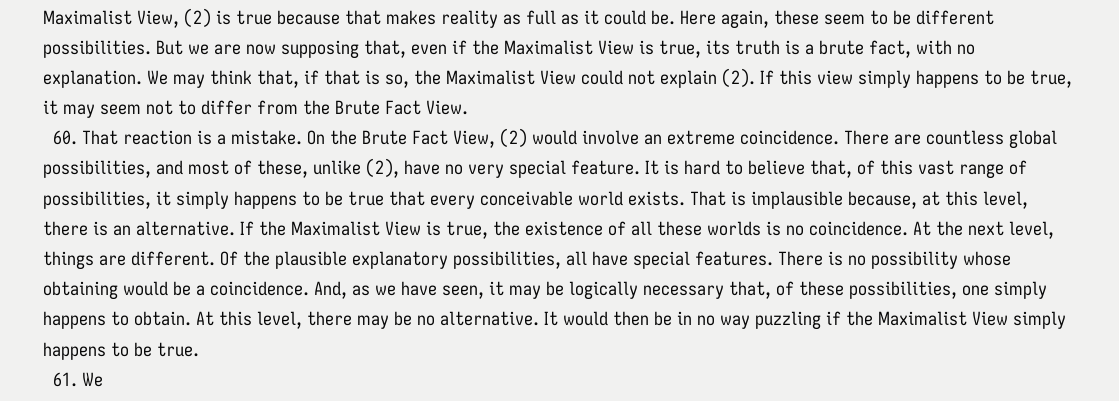Maximalist View, (2) is true because that makes reality as full as it could be. Here again, these seem to be different possibilities. But we are now supposing that, even if the Maximalist View is true, its truth is a brute fact, with no explanation. We may think that, if that is so, the Maximalist View could not explain (2). If this view simply happens to be true, it may seem not to differ from the Brute Fact View.
  60. That reaction is a mistake. On the Brute Fact View, (2) would involve an extreme coincidence. There are countless global possibilities, and most of these, unlike (2), have no very special feature. It is hard to believe that, of this vast range of possibilities, it simply happens to be true that every conceivable world exists. That is implausible because, at this level, there is an alternative. If the Maximalist View is true, the existence of all these worlds is no coincidence. At the next level, things are different. Of the plausible explanatory possibilities, all have special features. There is no possibility whose obtaining would be a coincidence. And, as we have seen, it may be logically necessary that, of these possibilities, one simply happens to obtain. At this level, there may be no alternative. It would then be in no way puzzling if the Maximalist View simply happens to be true.
  61. We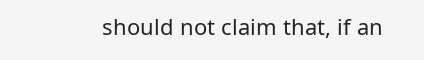should not claim that, if an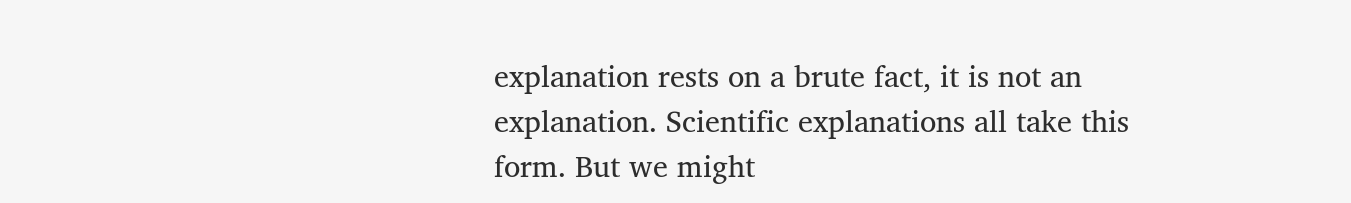explanation rests on a brute fact, it is not an explanation. Scientific explanations all take this form. But we might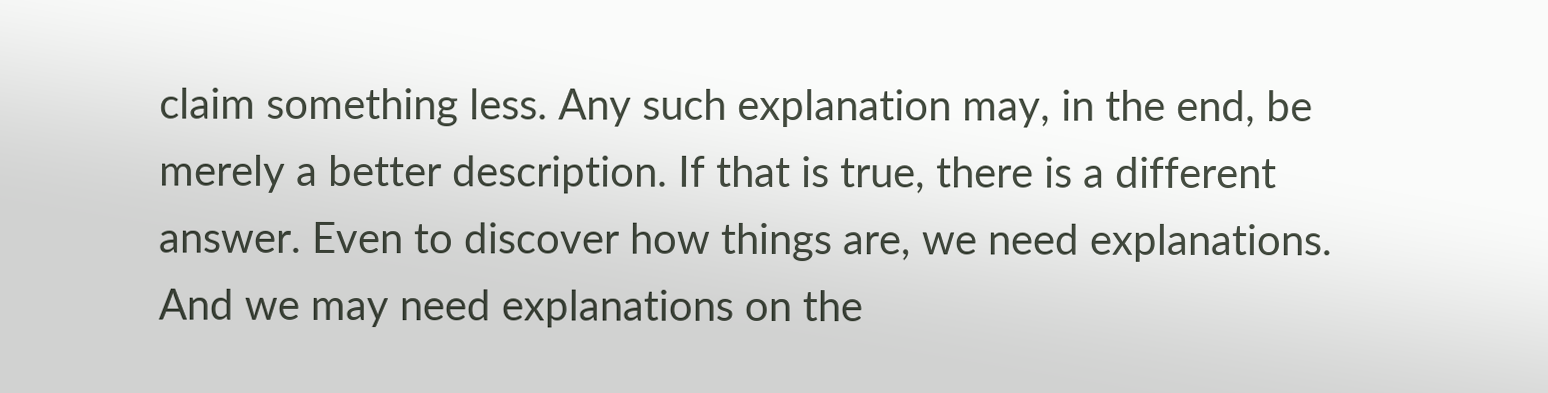claim something less. Any such explanation may, in the end, be merely a better description. If that is true, there is a different answer. Even to discover how things are, we need explanations. And we may need explanations on the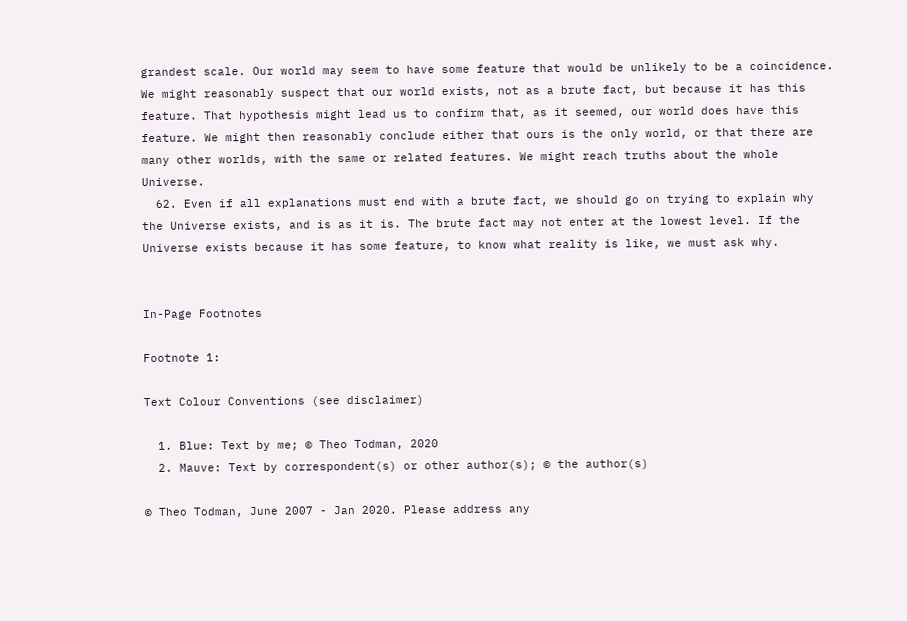grandest scale. Our world may seem to have some feature that would be unlikely to be a coincidence. We might reasonably suspect that our world exists, not as a brute fact, but because it has this feature. That hypothesis might lead us to confirm that, as it seemed, our world does have this feature. We might then reasonably conclude either that ours is the only world, or that there are many other worlds, with the same or related features. We might reach truths about the whole Universe.
  62. Even if all explanations must end with a brute fact, we should go on trying to explain why the Universe exists, and is as it is. The brute fact may not enter at the lowest level. If the Universe exists because it has some feature, to know what reality is like, we must ask why.


In-Page Footnotes

Footnote 1:

Text Colour Conventions (see disclaimer)

  1. Blue: Text by me; © Theo Todman, 2020
  2. Mauve: Text by correspondent(s) or other author(s); © the author(s)

© Theo Todman, June 2007 - Jan 2020. Please address any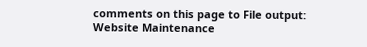comments on this page to File output:
Website Maintenance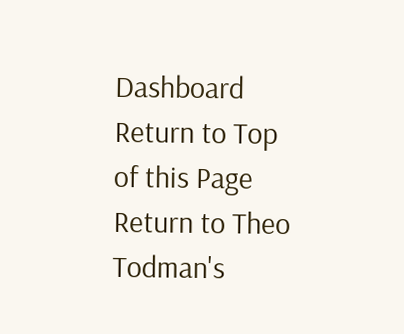Dashboard
Return to Top of this Page Return to Theo Todman's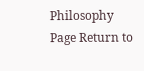Philosophy Page Return to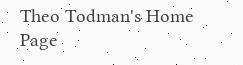Theo Todman's Home Page